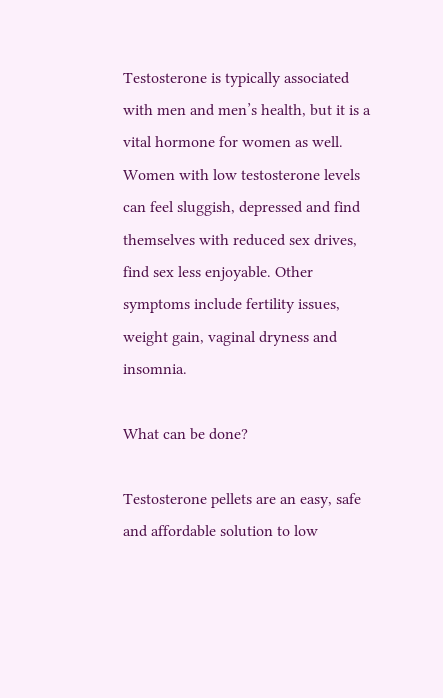Testosterone is typically associated with men and men’s health, but it is a vital hormone for women as well. Women with low testosterone levels can feel sluggish, depressed and find themselves with reduced sex drives, find sex less enjoyable. Other symptoms include fertility issues, weight gain, vaginal dryness and insomnia.

What can be done?

Testosterone pellets are an easy, safe and affordable solution to low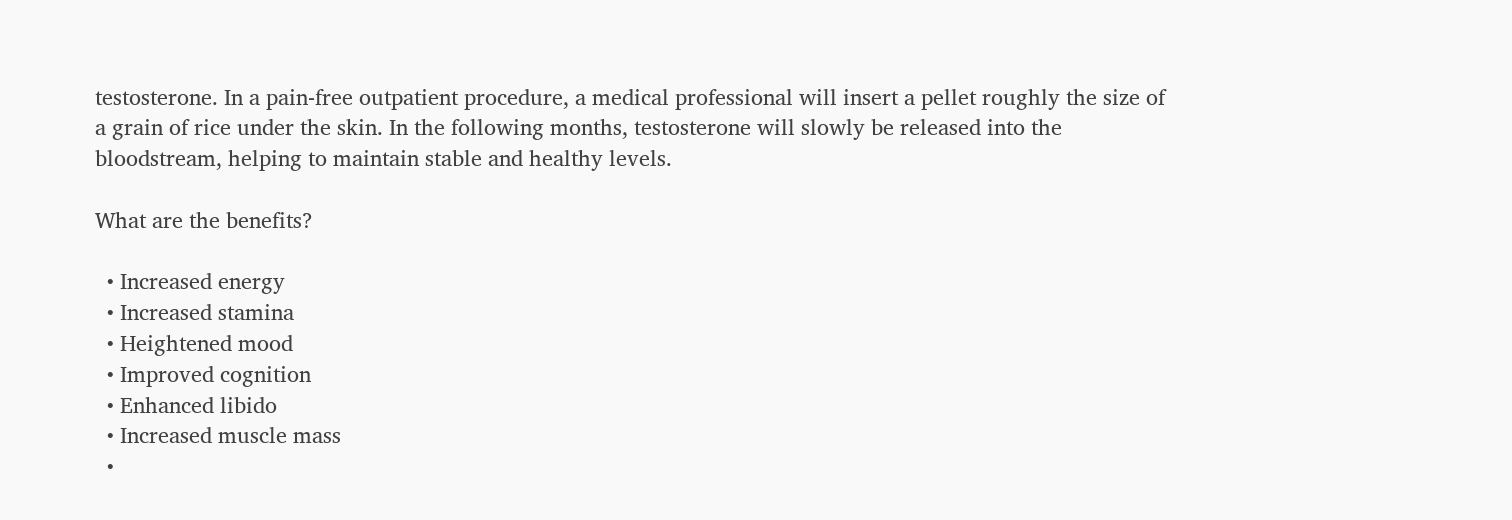testosterone. In a pain-free outpatient procedure, a medical professional will insert a pellet roughly the size of a grain of rice under the skin. In the following months, testosterone will slowly be released into the bloodstream, helping to maintain stable and healthy levels.

What are the benefits?

  • Increased energy
  • Increased stamina
  • Heightened mood
  • Improved cognition
  • Enhanced libido
  • Increased muscle mass
  •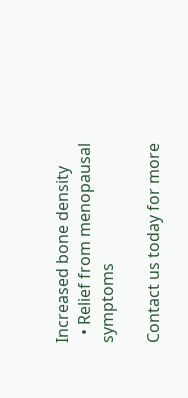Increased bone density
  • Relief from menopausal symptoms

Contact us today for more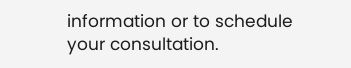information or to schedule your consultation.